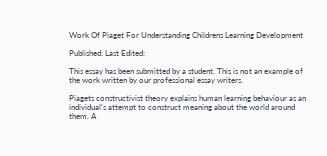Work Of Piaget For Understanding Childrens Learning Development

Published: Last Edited:

This essay has been submitted by a student. This is not an example of the work written by our professional essay writers.

Piagets constructivist theory explains human learning behaviour as an individual's attempt to construct meaning about the world around them. A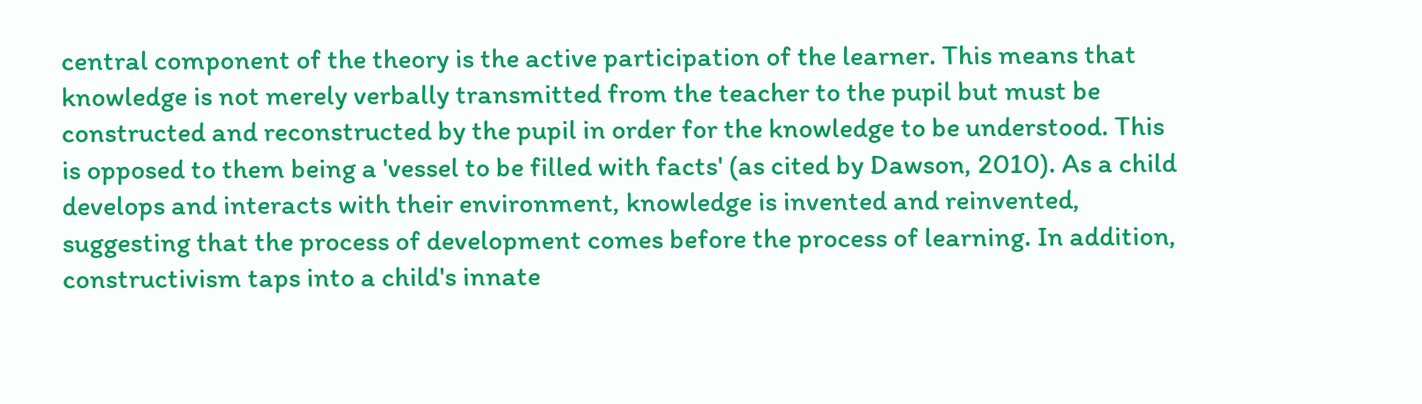central component of the theory is the active participation of the learner. This means that knowledge is not merely verbally transmitted from the teacher to the pupil but must be constructed and reconstructed by the pupil in order for the knowledge to be understood. This is opposed to them being a 'vessel to be filled with facts' (as cited by Dawson, 2010). As a child develops and interacts with their environment, knowledge is invented and reinvented, suggesting that the process of development comes before the process of learning. In addition, constructivism taps into a child's innate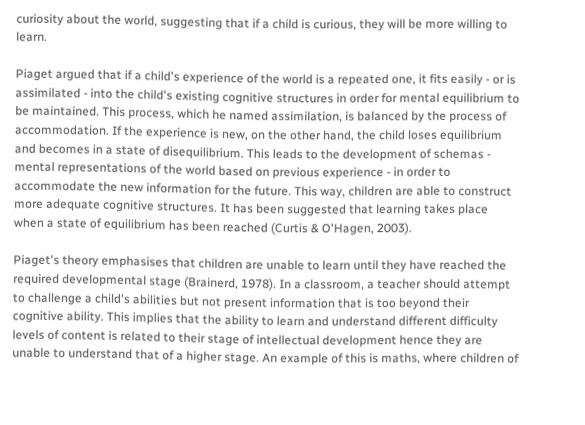curiosity about the world, suggesting that if a child is curious, they will be more willing to learn.

Piaget argued that if a child's experience of the world is a repeated one, it fits easily - or is assimilated - into the child's existing cognitive structures in order for mental equilibrium to be maintained. This process, which he named assimilation, is balanced by the process of accommodation. If the experience is new, on the other hand, the child loses equilibrium and becomes in a state of disequilibrium. This leads to the development of schemas - mental representations of the world based on previous experience - in order to accommodate the new information for the future. This way, children are able to construct more adequate cognitive structures. It has been suggested that learning takes place when a state of equilibrium has been reached (Curtis & O'Hagen, 2003).

Piaget's theory emphasises that children are unable to learn until they have reached the required developmental stage (Brainerd, 1978). In a classroom, a teacher should attempt to challenge a child's abilities but not present information that is too beyond their cognitive ability. This implies that the ability to learn and understand different difficulty levels of content is related to their stage of intellectual development hence they are unable to understand that of a higher stage. An example of this is maths, where children of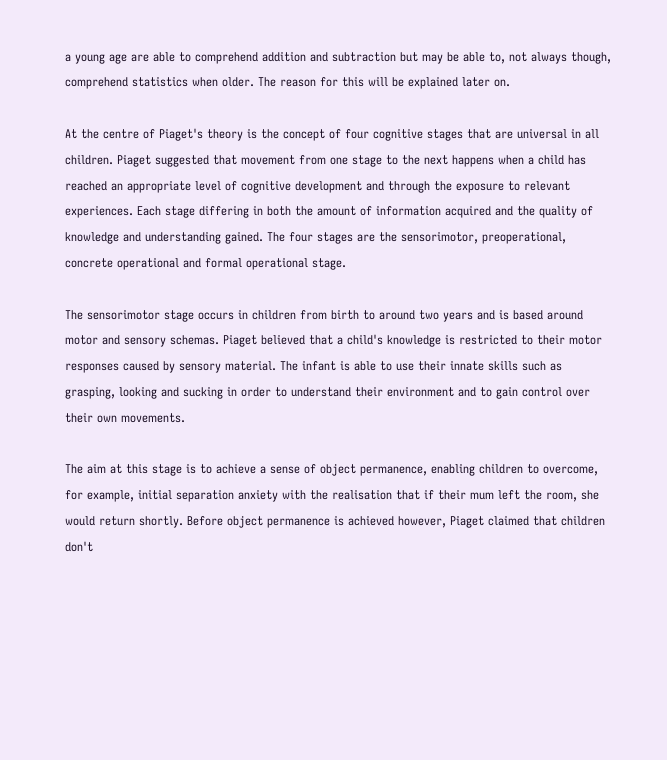a young age are able to comprehend addition and subtraction but may be able to, not always though, comprehend statistics when older. The reason for this will be explained later on.

At the centre of Piaget's theory is the concept of four cognitive stages that are universal in all children. Piaget suggested that movement from one stage to the next happens when a child has reached an appropriate level of cognitive development and through the exposure to relevant experiences. Each stage differing in both the amount of information acquired and the quality of knowledge and understanding gained. The four stages are the sensorimotor, preoperational, concrete operational and formal operational stage.

The sensorimotor stage occurs in children from birth to around two years and is based around motor and sensory schemas. Piaget believed that a child's knowledge is restricted to their motor responses caused by sensory material. The infant is able to use their innate skills such as grasping, looking and sucking in order to understand their environment and to gain control over their own movements.

The aim at this stage is to achieve a sense of object permanence, enabling children to overcome, for example, initial separation anxiety with the realisation that if their mum left the room, she would return shortly. Before object permanence is achieved however, Piaget claimed that children don't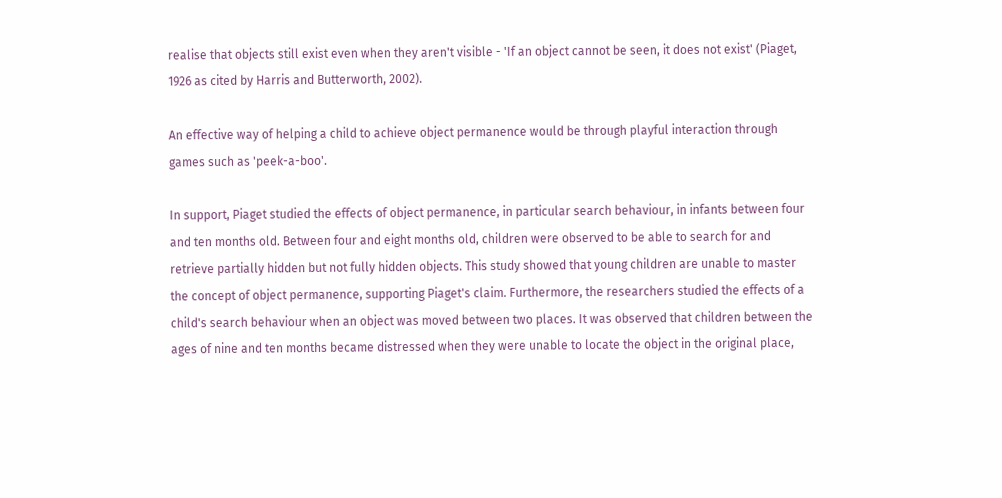realise that objects still exist even when they aren't visible - 'If an object cannot be seen, it does not exist' (Piaget, 1926 as cited by Harris and Butterworth, 2002).

An effective way of helping a child to achieve object permanence would be through playful interaction through games such as 'peek-a-boo'.

In support, Piaget studied the effects of object permanence, in particular search behaviour, in infants between four and ten months old. Between four and eight months old, children were observed to be able to search for and retrieve partially hidden but not fully hidden objects. This study showed that young children are unable to master the concept of object permanence, supporting Piaget's claim. Furthermore, the researchers studied the effects of a child's search behaviour when an object was moved between two places. It was observed that children between the ages of nine and ten months became distressed when they were unable to locate the object in the original place,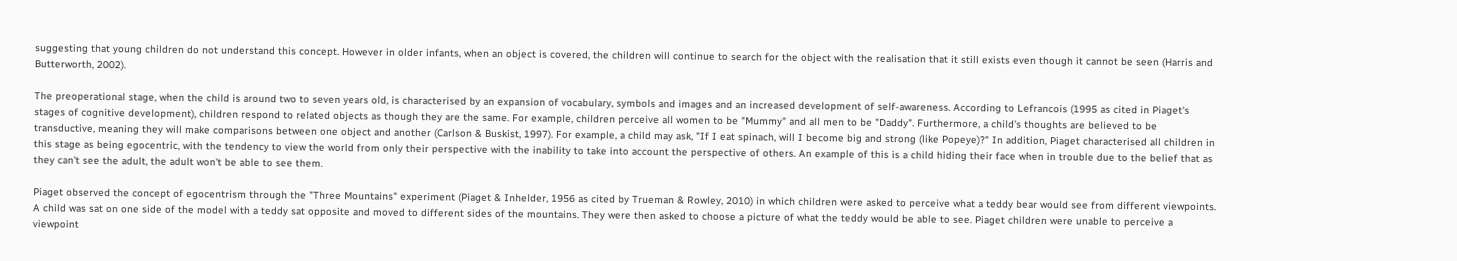suggesting that young children do not understand this concept. However in older infants, when an object is covered, the children will continue to search for the object with the realisation that it still exists even though it cannot be seen (Harris and Butterworth, 2002).

The preoperational stage, when the child is around two to seven years old, is characterised by an expansion of vocabulary, symbols and images and an increased development of self-awareness. According to Lefrancois (1995 as cited in Piaget's stages of cognitive development), children respond to related objects as though they are the same. For example, children perceive all women to be "Mummy" and all men to be "Daddy". Furthermore, a child's thoughts are believed to be transductive, meaning they will make comparisons between one object and another (Carlson & Buskist, 1997). For example, a child may ask, "If I eat spinach, will I become big and strong (like Popeye)?" In addition, Piaget characterised all children in this stage as being egocentric, with the tendency to view the world from only their perspective with the inability to take into account the perspective of others. An example of this is a child hiding their face when in trouble due to the belief that as they can't see the adult, the adult won't be able to see them.

Piaget observed the concept of egocentrism through the "Three Mountains" experiment (Piaget & Inhelder, 1956 as cited by Trueman & Rowley, 2010) in which children were asked to perceive what a teddy bear would see from different viewpoints. A child was sat on one side of the model with a teddy sat opposite and moved to different sides of the mountains. They were then asked to choose a picture of what the teddy would be able to see. Piaget children were unable to perceive a viewpoint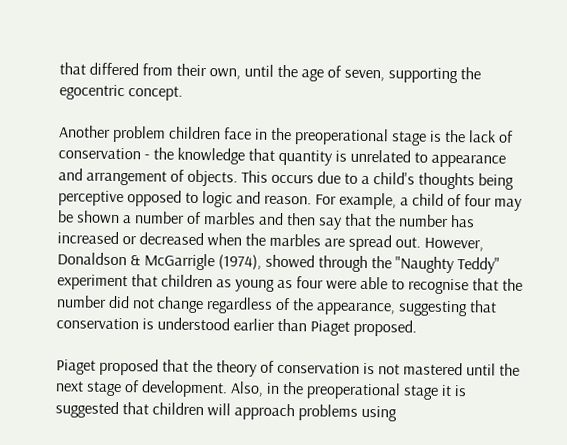that differed from their own, until the age of seven, supporting the egocentric concept.

Another problem children face in the preoperational stage is the lack of conservation - the knowledge that quantity is unrelated to appearance and arrangement of objects. This occurs due to a child's thoughts being perceptive opposed to logic and reason. For example, a child of four may be shown a number of marbles and then say that the number has increased or decreased when the marbles are spread out. However, Donaldson & McGarrigle (1974), showed through the "Naughty Teddy" experiment that children as young as four were able to recognise that the number did not change regardless of the appearance, suggesting that conservation is understood earlier than Piaget proposed.

Piaget proposed that the theory of conservation is not mastered until the next stage of development. Also, in the preoperational stage it is suggested that children will approach problems using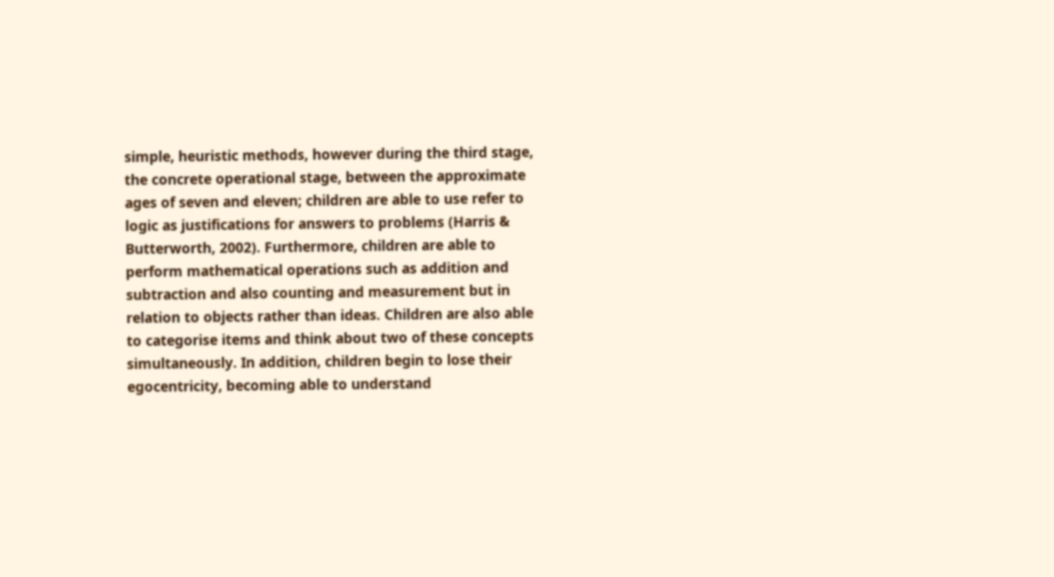simple, heuristic methods, however during the third stage, the concrete operational stage, between the approximate ages of seven and eleven; children are able to use refer to logic as justifications for answers to problems (Harris & Butterworth, 2002). Furthermore, children are able to perform mathematical operations such as addition and subtraction and also counting and measurement but in relation to objects rather than ideas. Children are also able to categorise items and think about two of these concepts simultaneously. In addition, children begin to lose their egocentricity, becoming able to understand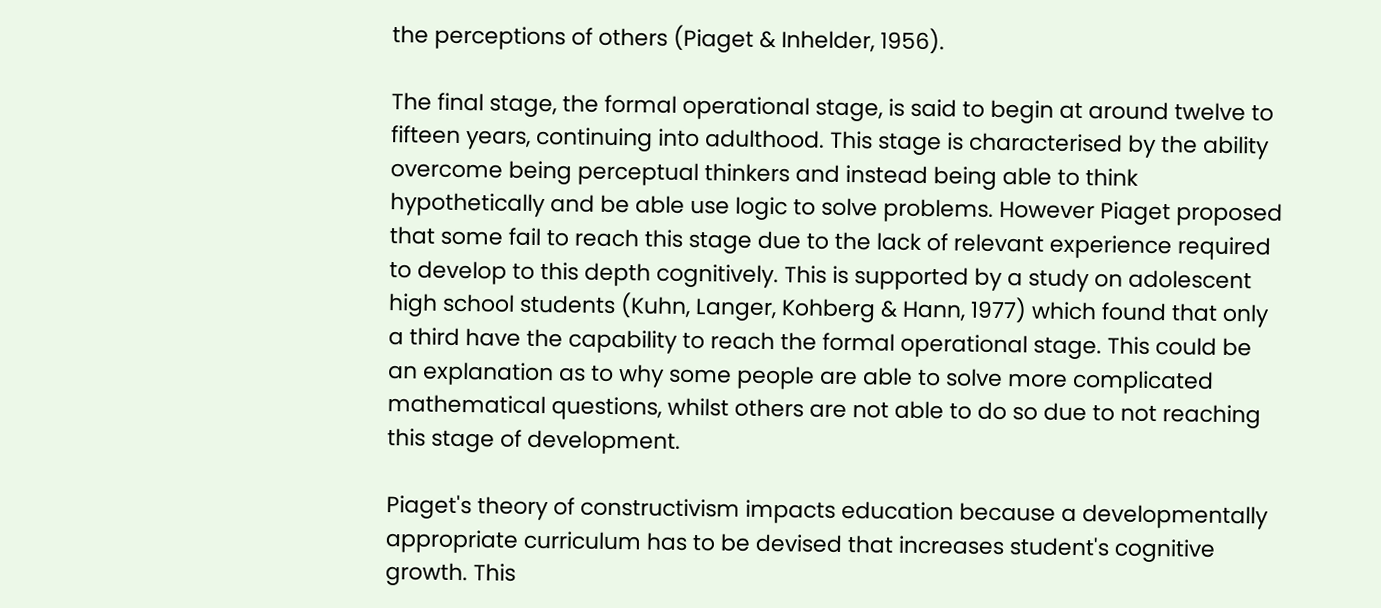the perceptions of others (Piaget & Inhelder, 1956).

The final stage, the formal operational stage, is said to begin at around twelve to fifteen years, continuing into adulthood. This stage is characterised by the ability overcome being perceptual thinkers and instead being able to think hypothetically and be able use logic to solve problems. However Piaget proposed that some fail to reach this stage due to the lack of relevant experience required to develop to this depth cognitively. This is supported by a study on adolescent high school students (Kuhn, Langer, Kohberg & Hann, 1977) which found that only a third have the capability to reach the formal operational stage. This could be an explanation as to why some people are able to solve more complicated mathematical questions, whilst others are not able to do so due to not reaching this stage of development.

Piaget's theory of constructivism impacts education because a developmentally appropriate curriculum has to be devised that increases student's cognitive growth. This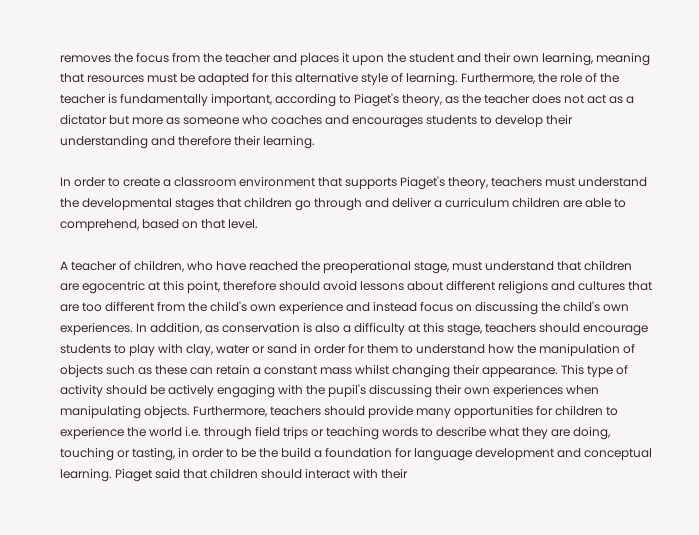removes the focus from the teacher and places it upon the student and their own learning, meaning that resources must be adapted for this alternative style of learning. Furthermore, the role of the teacher is fundamentally important, according to Piaget's theory, as the teacher does not act as a dictator but more as someone who coaches and encourages students to develop their understanding and therefore their learning.

In order to create a classroom environment that supports Piaget's theory, teachers must understand the developmental stages that children go through and deliver a curriculum children are able to comprehend, based on that level.

A teacher of children, who have reached the preoperational stage, must understand that children are egocentric at this point, therefore should avoid lessons about different religions and cultures that are too different from the child's own experience and instead focus on discussing the child's own experiences. In addition, as conservation is also a difficulty at this stage, teachers should encourage students to play with clay, water or sand in order for them to understand how the manipulation of objects such as these can retain a constant mass whilst changing their appearance. This type of activity should be actively engaging with the pupil's discussing their own experiences when manipulating objects. Furthermore, teachers should provide many opportunities for children to experience the world i.e. through field trips or teaching words to describe what they are doing, touching or tasting, in order to be the build a foundation for language development and conceptual learning. Piaget said that children should interact with their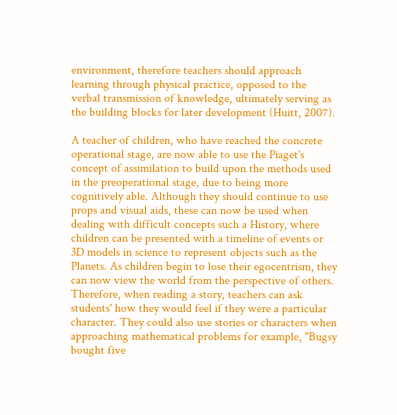environment, therefore teachers should approach learning through physical practice, opposed to the verbal transmission of knowledge, ultimately serving as the building blocks for later development (Huitt, 2007).

A teacher of children, who have reached the concrete operational stage, are now able to use the Piaget's concept of assimilation to build upon the methods used in the preoperational stage, due to being more cognitively able. Although they should continue to use props and visual aids, these can now be used when dealing with difficult concepts such a History, where children can be presented with a timeline of events or 3D models in science to represent objects such as the Planets. As children begin to lose their egocentrism, they can now view the world from the perspective of others. Therefore, when reading a story, teachers can ask students' how they would feel if they were a particular character. They could also use stories or characters when approaching mathematical problems for example, "Bugsy bought five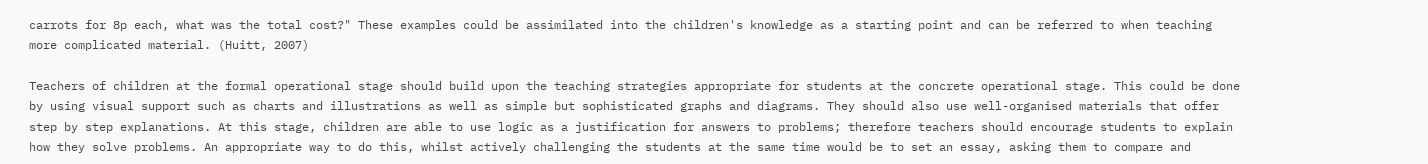carrots for 8p each, what was the total cost?" These examples could be assimilated into the children's knowledge as a starting point and can be referred to when teaching more complicated material. (Huitt, 2007)

Teachers of children at the formal operational stage should build upon the teaching strategies appropriate for students at the concrete operational stage. This could be done by using visual support such as charts and illustrations as well as simple but sophisticated graphs and diagrams. They should also use well-organised materials that offer step by step explanations. At this stage, children are able to use logic as a justification for answers to problems; therefore teachers should encourage students to explain how they solve problems. An appropriate way to do this, whilst actively challenging the students at the same time would be to set an essay, asking them to compare and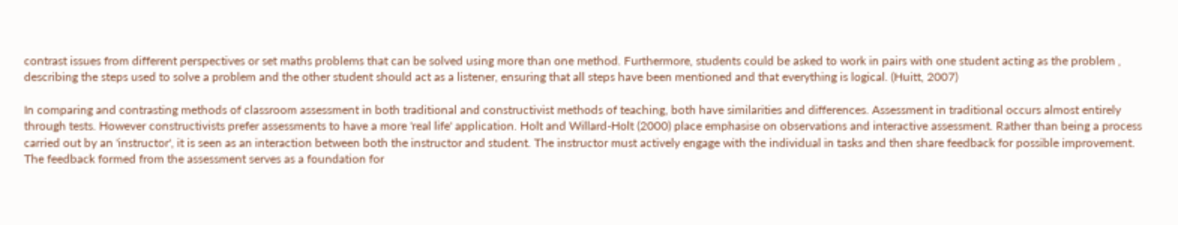contrast issues from different perspectives or set maths problems that can be solved using more than one method. Furthermore, students could be asked to work in pairs with one student acting as the problem , describing the steps used to solve a problem and the other student should act as a listener, ensuring that all steps have been mentioned and that everything is logical. (Huitt, 2007)

In comparing and contrasting methods of classroom assessment in both traditional and constructivist methods of teaching, both have similarities and differences. Assessment in traditional occurs almost entirely through tests. However constructivists prefer assessments to have a more 'real life' application. Holt and Willard-Holt (2000) place emphasise on observations and interactive assessment. Rather than being a process carried out by an 'instructor', it is seen as an interaction between both the instructor and student. The instructor must actively engage with the individual in tasks and then share feedback for possible improvement. The feedback formed from the assessment serves as a foundation for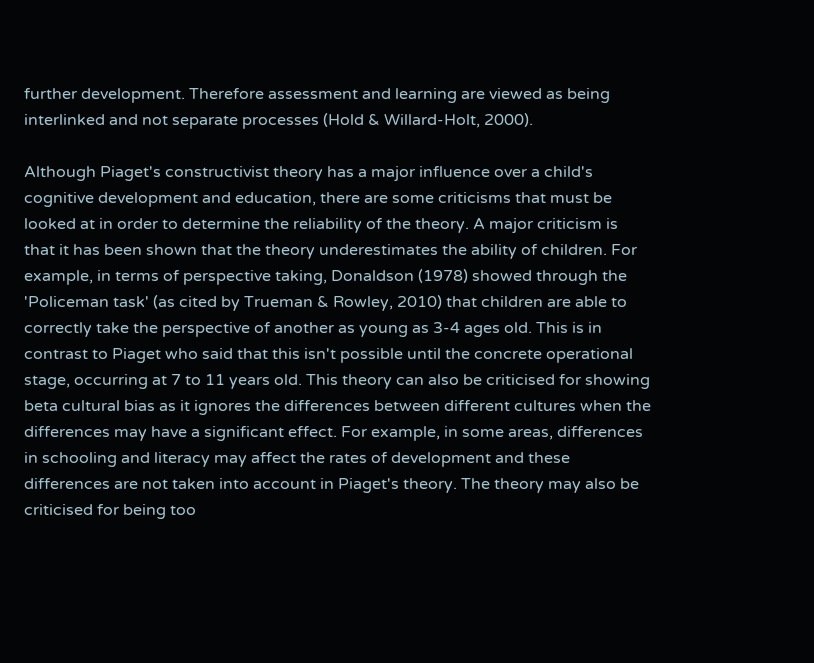further development. Therefore assessment and learning are viewed as being interlinked and not separate processes (Hold & Willard-Holt, 2000).

Although Piaget's constructivist theory has a major influence over a child's cognitive development and education, there are some criticisms that must be looked at in order to determine the reliability of the theory. A major criticism is that it has been shown that the theory underestimates the ability of children. For example, in terms of perspective taking, Donaldson (1978) showed through the 'Policeman task' (as cited by Trueman & Rowley, 2010) that children are able to correctly take the perspective of another as young as 3-4 ages old. This is in contrast to Piaget who said that this isn't possible until the concrete operational stage, occurring at 7 to 11 years old. This theory can also be criticised for showing beta cultural bias as it ignores the differences between different cultures when the differences may have a significant effect. For example, in some areas, differences in schooling and literacy may affect the rates of development and these differences are not taken into account in Piaget's theory. The theory may also be criticised for being too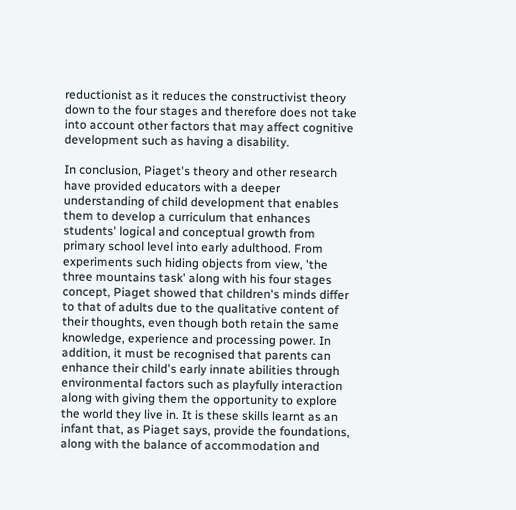reductionist as it reduces the constructivist theory down to the four stages and therefore does not take into account other factors that may affect cognitive development such as having a disability.

In conclusion, Piaget's theory and other research have provided educators with a deeper understanding of child development that enables them to develop a curriculum that enhances students' logical and conceptual growth from primary school level into early adulthood. From experiments such hiding objects from view, 'the three mountains task' along with his four stages concept, Piaget showed that children's minds differ to that of adults due to the qualitative content of their thoughts, even though both retain the same knowledge, experience and processing power. In addition, it must be recognised that parents can enhance their child's early innate abilities through environmental factors such as playfully interaction along with giving them the opportunity to explore the world they live in. It is these skills learnt as an infant that, as Piaget says, provide the foundations, along with the balance of accommodation and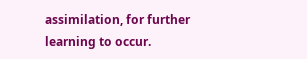assimilation, for further learning to occur.